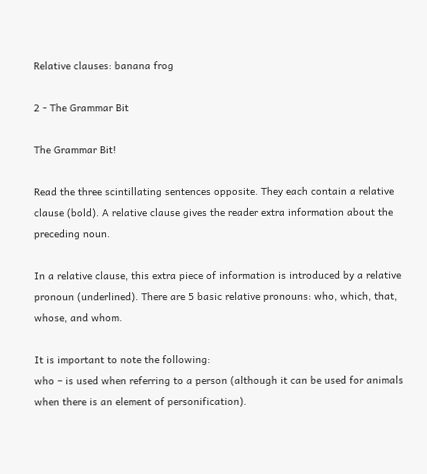Relative clauses: banana frog

2 - The Grammar Bit

The Grammar Bit!

Read the three scintillating sentences opposite. They each contain a relative clause (bold). A relative clause gives the reader extra information about the preceding noun.

In a relative clause, this extra piece of information is introduced by a relative pronoun (underlined). There are 5 basic relative pronouns: who, which, that, whose, and whom.

It is important to note the following:
who – is used when referring to a person (although it can be used for animals when there is an element of personification).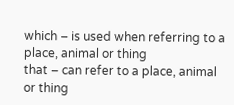which – is used when referring to a place, animal or thing
that – can refer to a place, animal or thing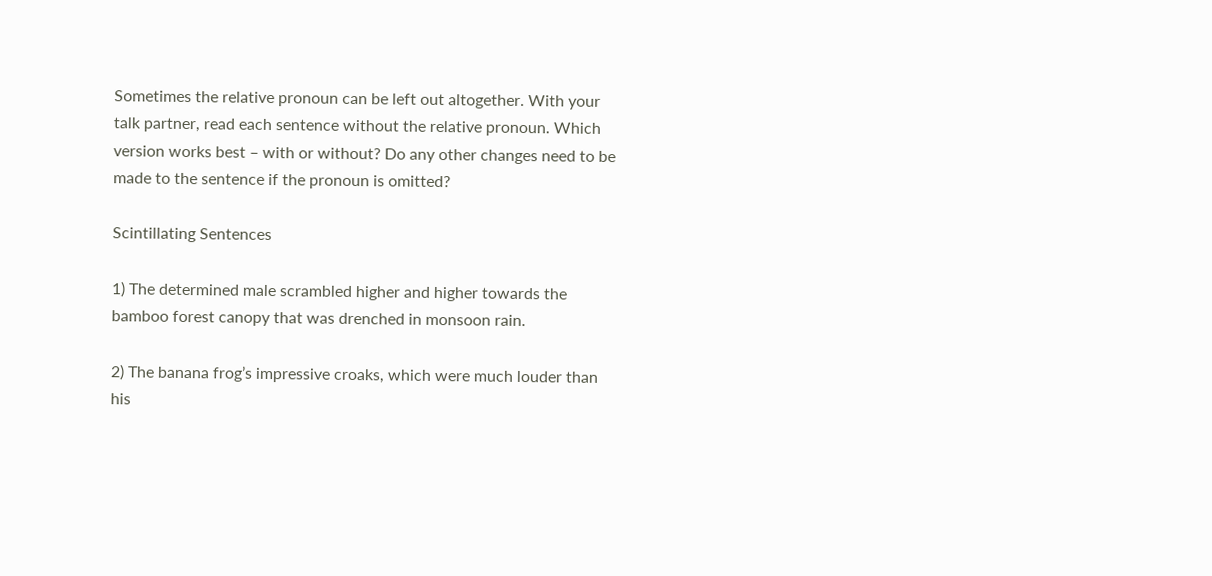Sometimes the relative pronoun can be left out altogether. With your talk partner, read each sentence without the relative pronoun. Which version works best – with or without? Do any other changes need to be made to the sentence if the pronoun is omitted?

Scintillating Sentences

1) The determined male scrambled higher and higher towards the bamboo forest canopy that was drenched in monsoon rain.

2) The banana frog’s impressive croaks, which were much louder than his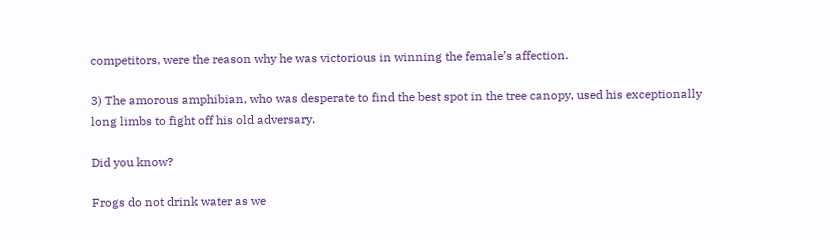competitors, were the reason why he was victorious in winning the female’s affection.

3) The amorous amphibian, who was desperate to find the best spot in the tree canopy, used his exceptionally long limbs to fight off his old adversary.

Did you know?

Frogs do not drink water as we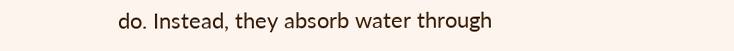do. Instead, they absorb water through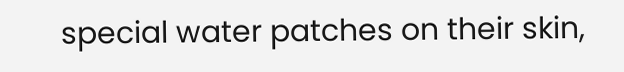special water patches on their skin,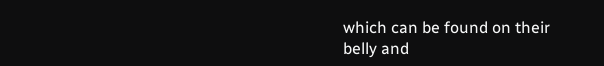which can be found on their belly and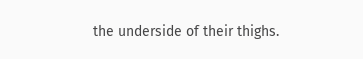the underside of their thighs.